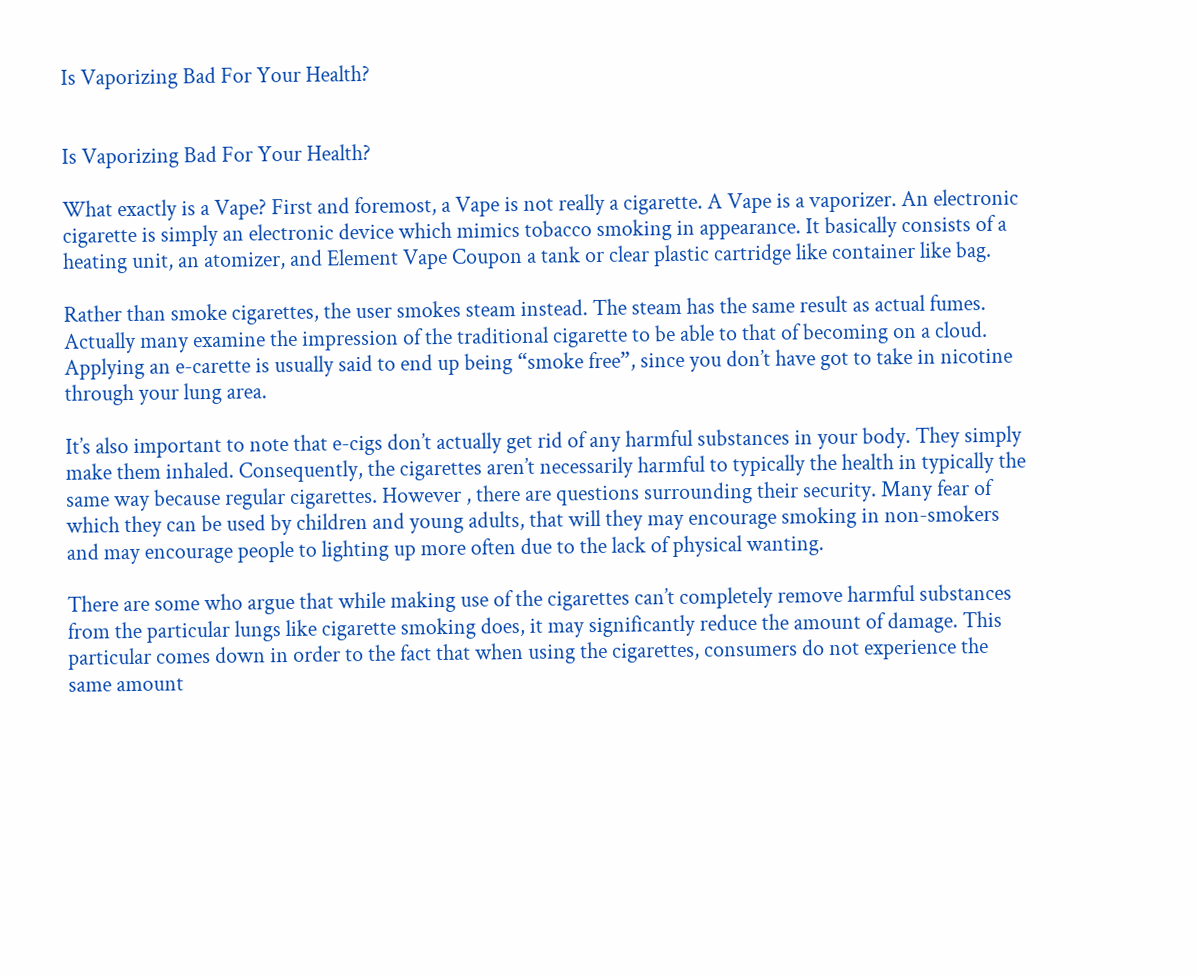Is Vaporizing Bad For Your Health?


Is Vaporizing Bad For Your Health?

What exactly is a Vape? First and foremost, a Vape is not really a cigarette. A Vape is a vaporizer. An electronic cigarette is simply an electronic device which mimics tobacco smoking in appearance. It basically consists of a heating unit, an atomizer, and Element Vape Coupon a tank or clear plastic cartridge like container like bag.

Rather than smoke cigarettes, the user smokes steam instead. The steam has the same result as actual fumes. Actually many examine the impression of the traditional cigarette to be able to that of becoming on a cloud. Applying an e-carette is usually said to end up being “smoke free”, since you don’t have got to take in nicotine through your lung area.

It’s also important to note that e-cigs don’t actually get rid of any harmful substances in your body. They simply make them inhaled. Consequently, the cigarettes aren’t necessarily harmful to typically the health in typically the same way because regular cigarettes. However , there are questions surrounding their security. Many fear of which they can be used by children and young adults, that will they may encourage smoking in non-smokers and may encourage people to lighting up more often due to the lack of physical wanting.

There are some who argue that while making use of the cigarettes can’t completely remove harmful substances from the particular lungs like cigarette smoking does, it may significantly reduce the amount of damage. This particular comes down in order to the fact that when using the cigarettes, consumers do not experience the same amount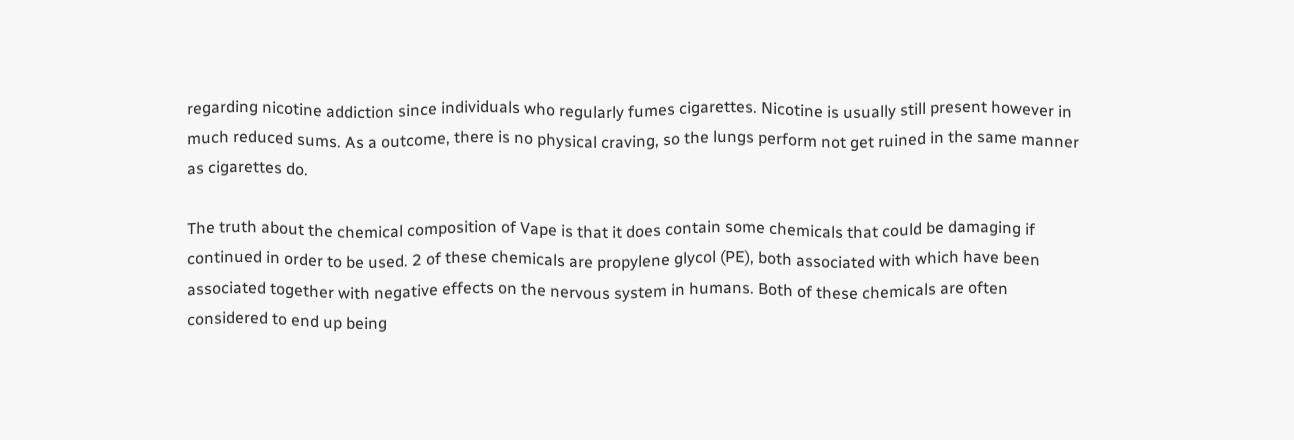regarding nicotine addiction since individuals who regularly fumes cigarettes. Nicotine is usually still present however in much reduced sums. As a outcome, there is no physical craving, so the lungs perform not get ruined in the same manner as cigarettes do.

The truth about the chemical composition of Vape is that it does contain some chemicals that could be damaging if continued in order to be used. 2 of these chemicals are propylene glycol (PE), both associated with which have been associated together with negative effects on the nervous system in humans. Both of these chemicals are often considered to end up being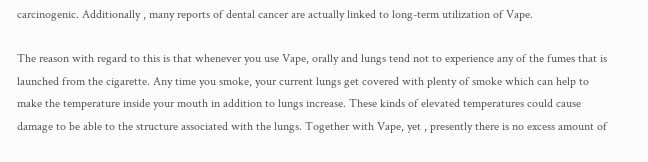carcinogenic. Additionally , many reports of dental cancer are actually linked to long-term utilization of Vape.

The reason with regard to this is that whenever you use Vape, orally and lungs tend not to experience any of the fumes that is launched from the cigarette. Any time you smoke, your current lungs get covered with plenty of smoke which can help to make the temperature inside your mouth in addition to lungs increase. These kinds of elevated temperatures could cause damage to be able to the structure associated with the lungs. Together with Vape, yet , presently there is no excess amount of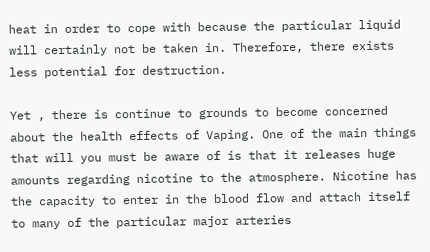heat in order to cope with because the particular liquid will certainly not be taken in. Therefore, there exists less potential for destruction.

Yet , there is continue to grounds to become concerned about the health effects of Vaping. One of the main things that will you must be aware of is that it releases huge amounts regarding nicotine to the atmosphere. Nicotine has the capacity to enter in the blood flow and attach itself to many of the particular major arteries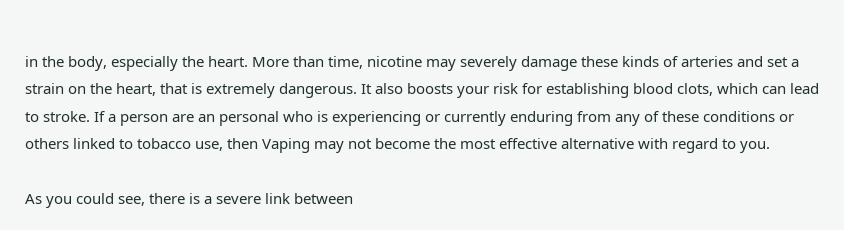in the body, especially the heart. More than time, nicotine may severely damage these kinds of arteries and set a strain on the heart, that is extremely dangerous. It also boosts your risk for establishing blood clots, which can lead to stroke. If a person are an personal who is experiencing or currently enduring from any of these conditions or others linked to tobacco use, then Vaping may not become the most effective alternative with regard to you.

As you could see, there is a severe link between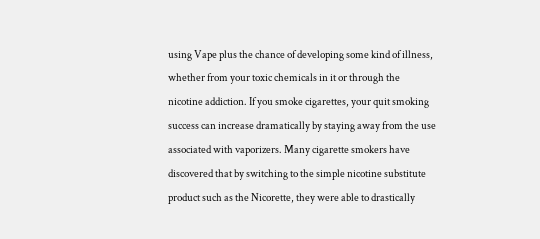using Vape plus the chance of developing some kind of illness, whether from your toxic chemicals in it or through the nicotine addiction. If you smoke cigarettes, your quit smoking success can increase dramatically by staying away from the use associated with vaporizers. Many cigarette smokers have discovered that by switching to the simple nicotine substitute product such as the Nicorette, they were able to drastically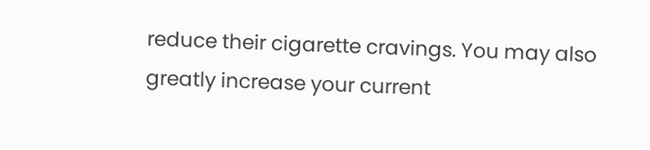reduce their cigarette cravings. You may also greatly increase your current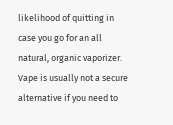likelihood of quitting in case you go for an all natural, organic vaporizer. Vape is usually not a secure alternative if you need to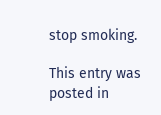stop smoking.

This entry was posted in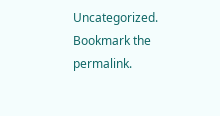Uncategorized. Bookmark the permalink.